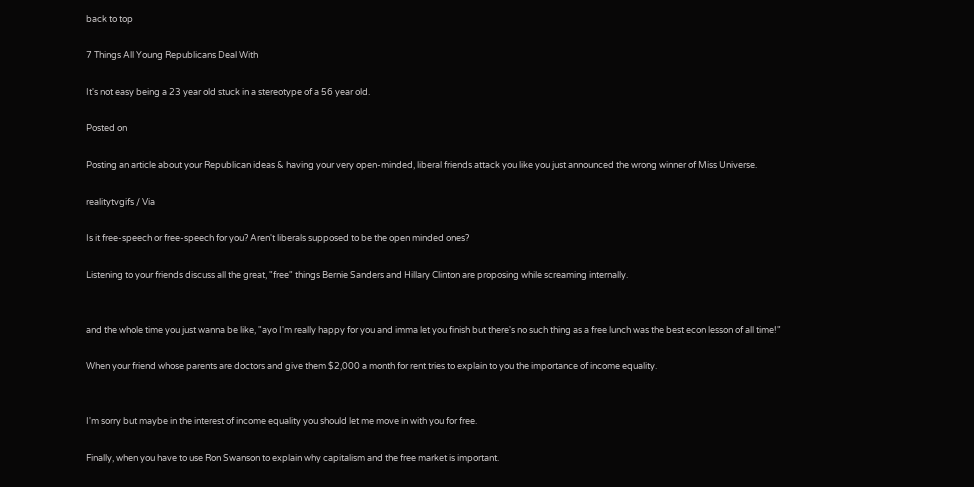back to top

7 Things All Young Republicans Deal With

It's not easy being a 23 year old stuck in a stereotype of a 56 year old.

Posted on

Posting an article about your Republican ideas & having your very open-minded, liberal friends attack you like you just announced the wrong winner of Miss Universe.

realitytvgifs / Via

Is it free-speech or free-speech for you? Aren't liberals supposed to be the open minded ones?

Listening to your friends discuss all the great, "free" things Bernie Sanders and Hillary Clinton are proposing while screaming internally.


and the whole time you just wanna be like, "ayo I'm really happy for you and imma let you finish but there's no such thing as a free lunch was the best econ lesson of all time!"

When your friend whose parents are doctors and give them $2,000 a month for rent tries to explain to you the importance of income equality.


I'm sorry but maybe in the interest of income equality you should let me move in with you for free.

Finally, when you have to use Ron Swanson to explain why capitalism and the free market is important.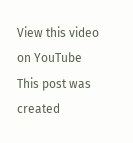View this video on YouTube
This post was created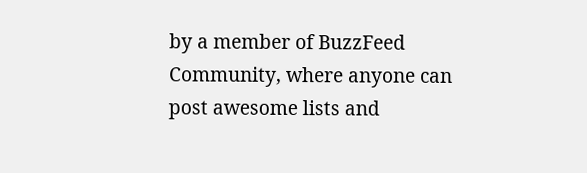by a member of BuzzFeed Community, where anyone can post awesome lists and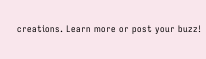creations. Learn more or post your buzz!